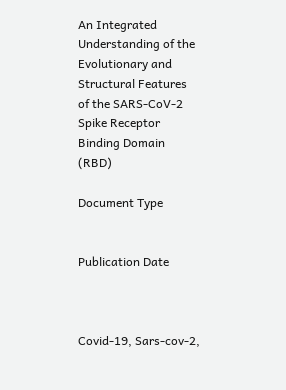An Integrated Understanding of the Evolutionary and Structural Features of the SARS-CoV-2 Spike Receptor Binding Domain (RBD)

Document Type


Publication Date



Covid-19, Sars-cov-2,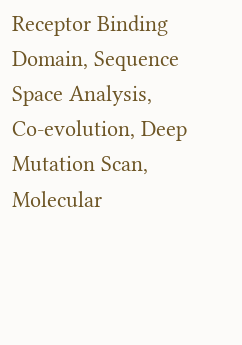Receptor Binding Domain, Sequence Space Analysis, Co-evolution, Deep Mutation Scan, Molecular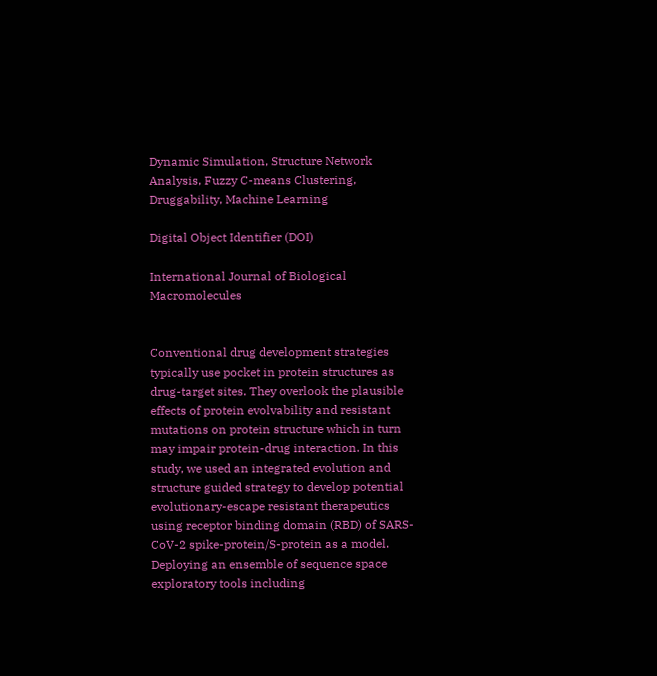Dynamic Simulation, Structure Network Analysis, Fuzzy C-means Clustering, Druggability, Machine Learning

Digital Object Identifier (DOI)

International Journal of Biological Macromolecules


Conventional drug development strategies typically use pocket in protein structures as drug-target sites. They overlook the plausible effects of protein evolvability and resistant mutations on protein structure which in turn may impair protein-drug interaction. In this study, we used an integrated evolution and structure guided strategy to develop potential evolutionary-escape resistant therapeutics using receptor binding domain (RBD) of SARS-CoV-2 spike-protein/S-protein as a model. Deploying an ensemble of sequence space exploratory tools including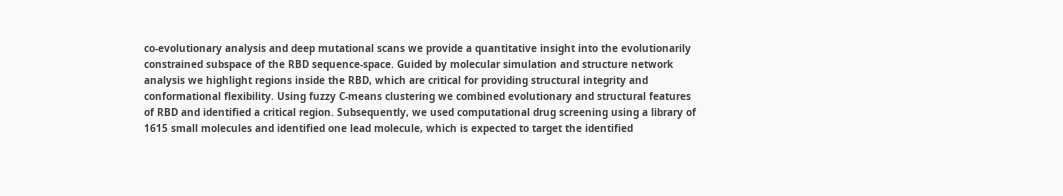co-evolutionary analysis and deep mutational scans we provide a quantitative insight into the evolutionarily constrained subspace of the RBD sequence-space. Guided by molecular simulation and structure network analysis we highlight regions inside the RBD, which are critical for providing structural integrity and conformational flexibility. Using fuzzy C-means clustering we combined evolutionary and structural features of RBD and identified a critical region. Subsequently, we used computational drug screening using a library of 1615 small molecules and identified one lead molecule, which is expected to target the identified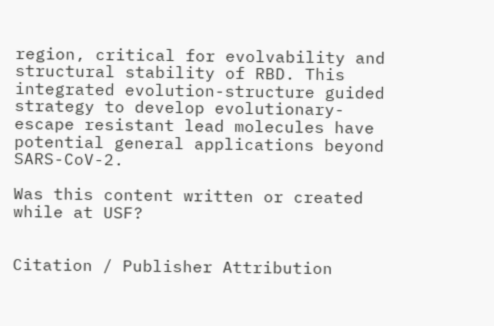region, critical for evolvability and structural stability of RBD. This integrated evolution-structure guided strategy to develop evolutionary-escape resistant lead molecules have potential general applications beyond SARS-CoV-2.

Was this content written or created while at USF?


Citation / Publisher Attribution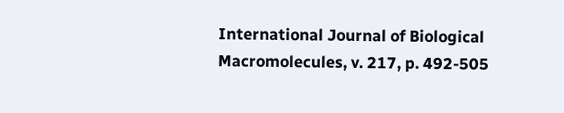International Journal of Biological Macromolecules, v. 217, p. 492-505